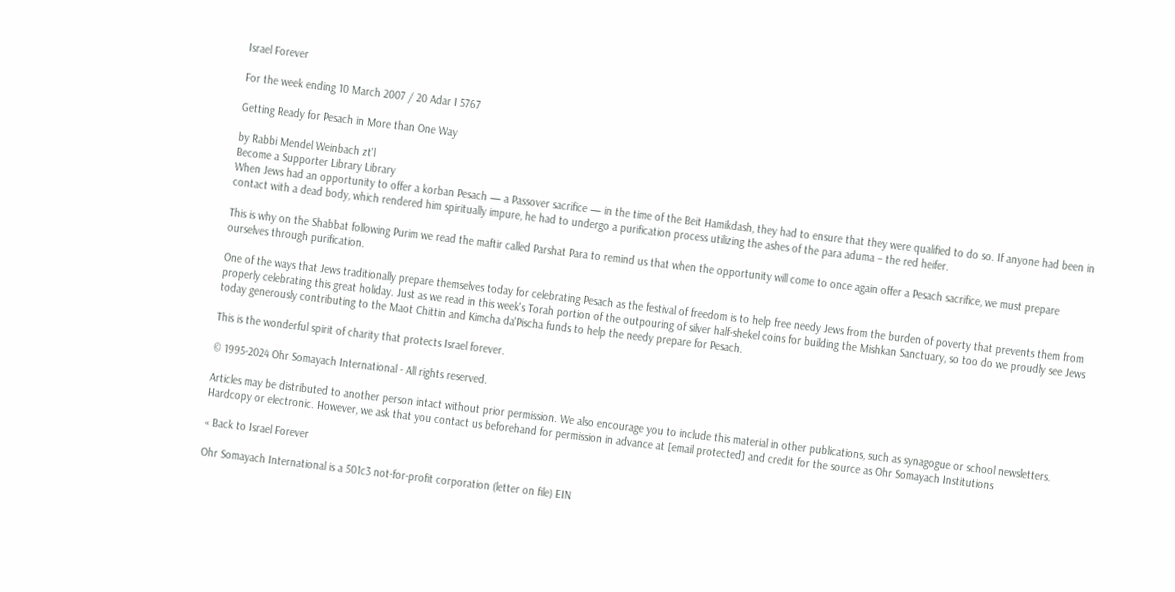Israel Forever

For the week ending 10 March 2007 / 20 Adar I 5767

Getting Ready for Pesach in More than One Way

by Rabbi Mendel Weinbach zt'l
Become a Supporter Library Library
When Jews had an opportunity to offer a korban Pesach — a Passover sacrifice — in the time of the Beit Hamikdash, they had to ensure that they were qualified to do so. If anyone had been in contact with a dead body, which rendered him spiritually impure, he had to undergo a purification process utilizing the ashes of the para aduma – the red heifer.

This is why on the Shabbat following Purim we read the maftir called Parshat Para to remind us that when the opportunity will come to once again offer a Pesach sacrifice, we must prepare ourselves through purification.

One of the ways that Jews traditionally prepare themselves today for celebrating Pesach as the festival of freedom is to help free needy Jews from the burden of poverty that prevents them from properly celebrating this great holiday. Just as we read in this week's Torah portion of the outpouring of silver half-shekel coins for building the Mishkan Sanctuary, so too do we proudly see Jews today generously contributing to the Maot Chittin and Kimcha da'Pischa funds to help the needy prepare for Pesach.

This is the wonderful spirit of charity that protects Israel forever.

© 1995-2024 Ohr Somayach International - All rights reserved.

Articles may be distributed to another person intact without prior permission. We also encourage you to include this material in other publications, such as synagogue or school newsletters. Hardcopy or electronic. However, we ask that you contact us beforehand for permission in advance at [email protected] and credit for the source as Ohr Somayach Institutions

« Back to Israel Forever

Ohr Somayach International is a 501c3 not-for-profit corporation (letter on file) EIN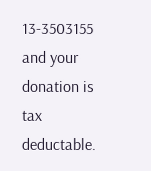13-3503155 and your donation is tax deductable.